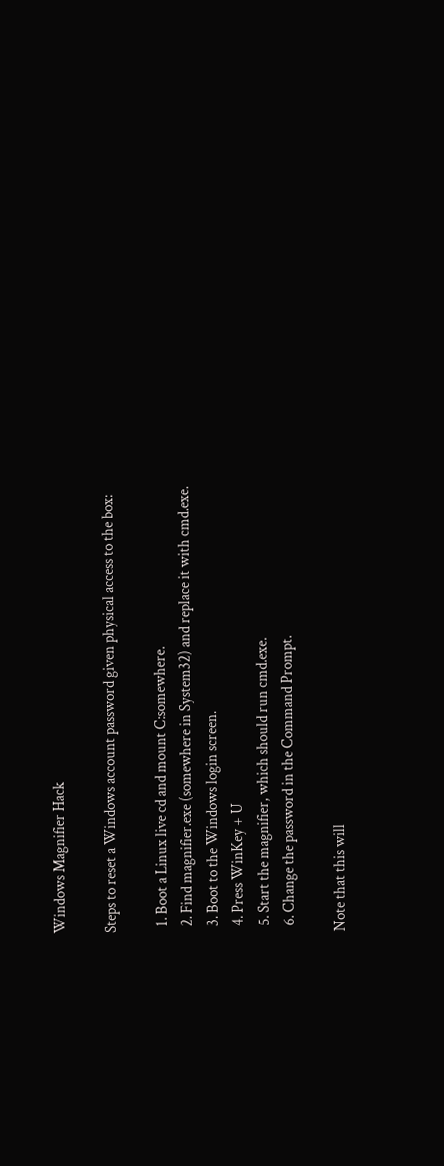Windows Magnifier Hack

Steps to reset a Windows account password given physical access to the box:

  1. Boot a Linux live cd and mount C:somewhere.
  2. Find magnifier.exe (somewhere in System32) and replace it with cmd.exe.
  3. Boot to the Windows login screen.
  4. Press WinKey + U
  5. Start the magnifier, which should run cmd.exe.
  6. Change the password in the Command Prompt.

Note that this will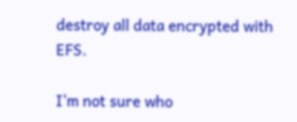destroy all data encrypted with EFS.

I'm not sure who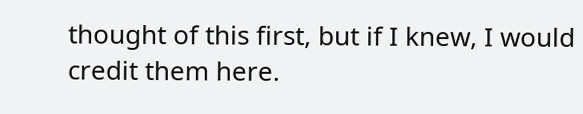thought of this first, but if I knew, I would credit them here.